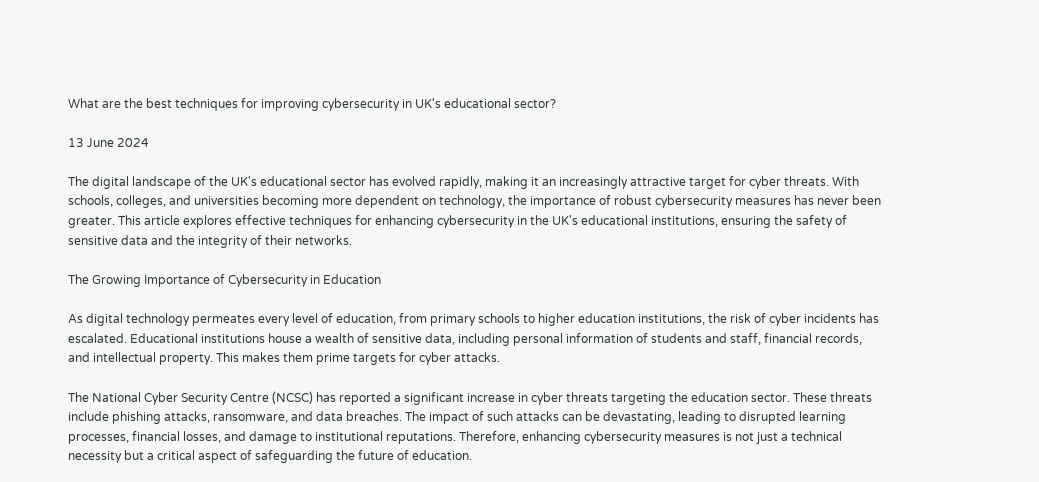What are the best techniques for improving cybersecurity in UK's educational sector?

13 June 2024

The digital landscape of the UK's educational sector has evolved rapidly, making it an increasingly attractive target for cyber threats. With schools, colleges, and universities becoming more dependent on technology, the importance of robust cybersecurity measures has never been greater. This article explores effective techniques for enhancing cybersecurity in the UK's educational institutions, ensuring the safety of sensitive data and the integrity of their networks.

The Growing Importance of Cybersecurity in Education

As digital technology permeates every level of education, from primary schools to higher education institutions, the risk of cyber incidents has escalated. Educational institutions house a wealth of sensitive data, including personal information of students and staff, financial records, and intellectual property. This makes them prime targets for cyber attacks.

The National Cyber Security Centre (NCSC) has reported a significant increase in cyber threats targeting the education sector. These threats include phishing attacks, ransomware, and data breaches. The impact of such attacks can be devastating, leading to disrupted learning processes, financial losses, and damage to institutional reputations. Therefore, enhancing cybersecurity measures is not just a technical necessity but a critical aspect of safeguarding the future of education.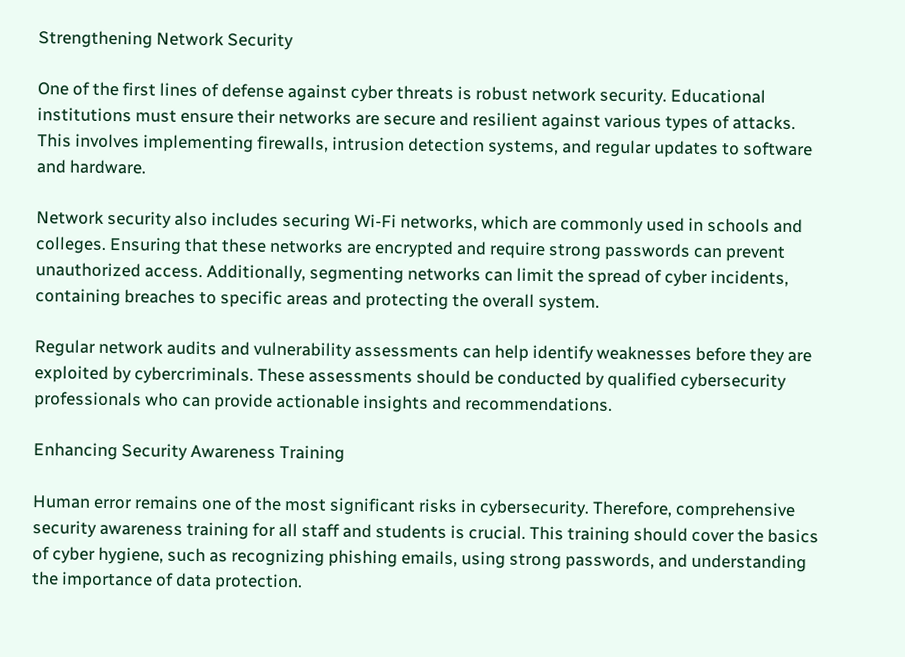Strengthening Network Security

One of the first lines of defense against cyber threats is robust network security. Educational institutions must ensure their networks are secure and resilient against various types of attacks. This involves implementing firewalls, intrusion detection systems, and regular updates to software and hardware.

Network security also includes securing Wi-Fi networks, which are commonly used in schools and colleges. Ensuring that these networks are encrypted and require strong passwords can prevent unauthorized access. Additionally, segmenting networks can limit the spread of cyber incidents, containing breaches to specific areas and protecting the overall system.

Regular network audits and vulnerability assessments can help identify weaknesses before they are exploited by cybercriminals. These assessments should be conducted by qualified cybersecurity professionals who can provide actionable insights and recommendations.

Enhancing Security Awareness Training

Human error remains one of the most significant risks in cybersecurity. Therefore, comprehensive security awareness training for all staff and students is crucial. This training should cover the basics of cyber hygiene, such as recognizing phishing emails, using strong passwords, and understanding the importance of data protection.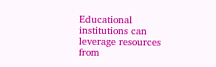Educational institutions can leverage resources from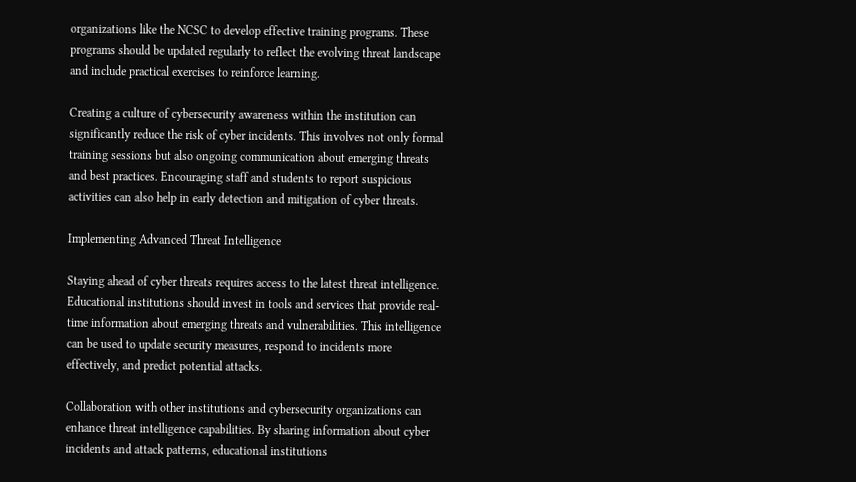organizations like the NCSC to develop effective training programs. These programs should be updated regularly to reflect the evolving threat landscape and include practical exercises to reinforce learning.

Creating a culture of cybersecurity awareness within the institution can significantly reduce the risk of cyber incidents. This involves not only formal training sessions but also ongoing communication about emerging threats and best practices. Encouraging staff and students to report suspicious activities can also help in early detection and mitigation of cyber threats.

Implementing Advanced Threat Intelligence

Staying ahead of cyber threats requires access to the latest threat intelligence. Educational institutions should invest in tools and services that provide real-time information about emerging threats and vulnerabilities. This intelligence can be used to update security measures, respond to incidents more effectively, and predict potential attacks.

Collaboration with other institutions and cybersecurity organizations can enhance threat intelligence capabilities. By sharing information about cyber incidents and attack patterns, educational institutions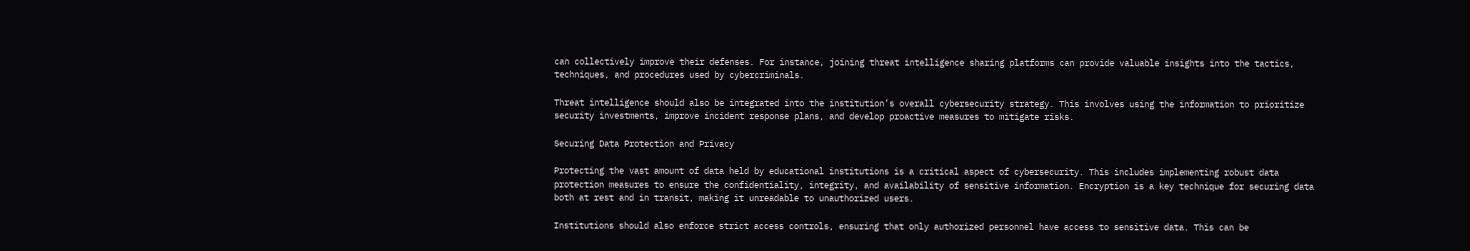can collectively improve their defenses. For instance, joining threat intelligence sharing platforms can provide valuable insights into the tactics, techniques, and procedures used by cybercriminals.

Threat intelligence should also be integrated into the institution’s overall cybersecurity strategy. This involves using the information to prioritize security investments, improve incident response plans, and develop proactive measures to mitigate risks.

Securing Data Protection and Privacy

Protecting the vast amount of data held by educational institutions is a critical aspect of cybersecurity. This includes implementing robust data protection measures to ensure the confidentiality, integrity, and availability of sensitive information. Encryption is a key technique for securing data both at rest and in transit, making it unreadable to unauthorized users.

Institutions should also enforce strict access controls, ensuring that only authorized personnel have access to sensitive data. This can be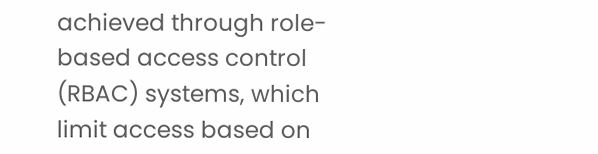achieved through role-based access control (RBAC) systems, which limit access based on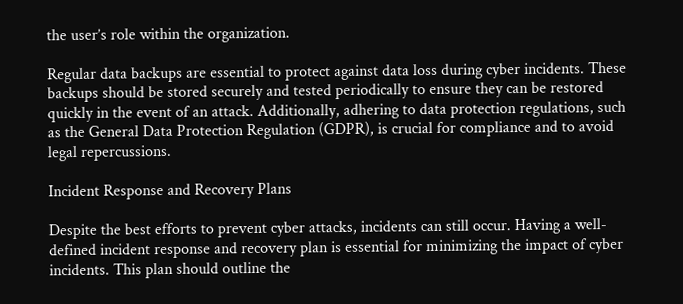the user’s role within the organization.

Regular data backups are essential to protect against data loss during cyber incidents. These backups should be stored securely and tested periodically to ensure they can be restored quickly in the event of an attack. Additionally, adhering to data protection regulations, such as the General Data Protection Regulation (GDPR), is crucial for compliance and to avoid legal repercussions.

Incident Response and Recovery Plans

Despite the best efforts to prevent cyber attacks, incidents can still occur. Having a well-defined incident response and recovery plan is essential for minimizing the impact of cyber incidents. This plan should outline the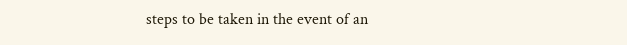steps to be taken in the event of an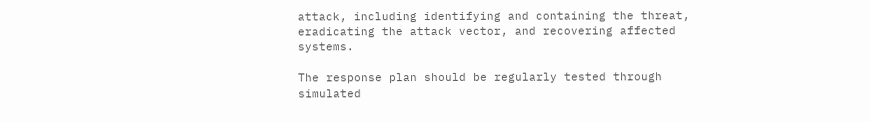attack, including identifying and containing the threat, eradicating the attack vector, and recovering affected systems.

The response plan should be regularly tested through simulated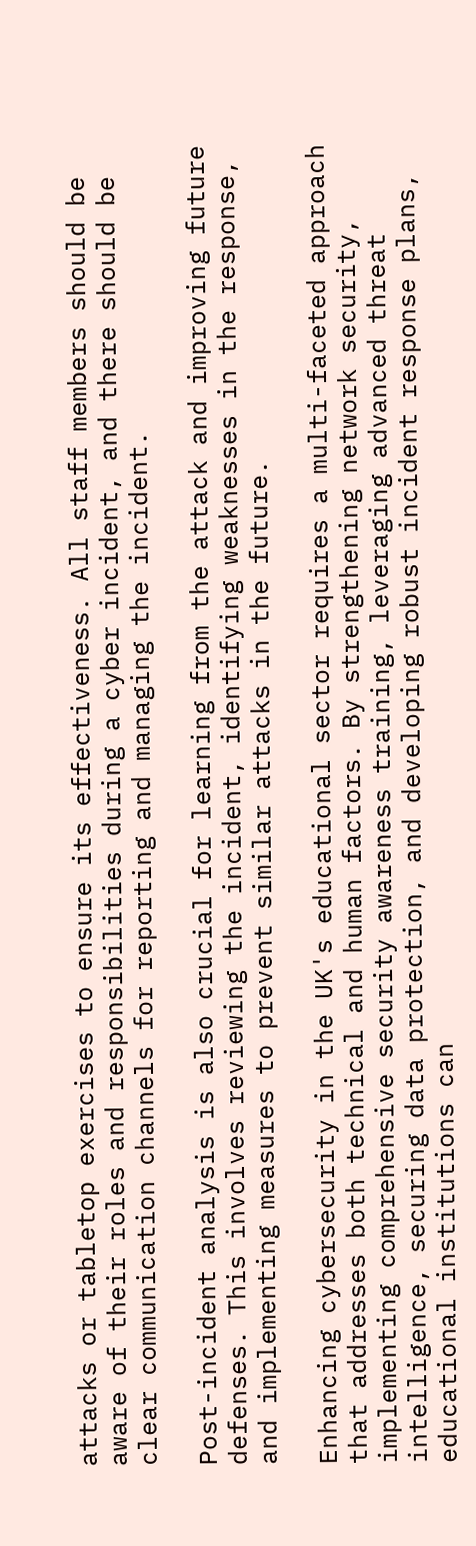attacks or tabletop exercises to ensure its effectiveness. All staff members should be aware of their roles and responsibilities during a cyber incident, and there should be clear communication channels for reporting and managing the incident.

Post-incident analysis is also crucial for learning from the attack and improving future defenses. This involves reviewing the incident, identifying weaknesses in the response, and implementing measures to prevent similar attacks in the future.

Enhancing cybersecurity in the UK's educational sector requires a multi-faceted approach that addresses both technical and human factors. By strengthening network security, implementing comprehensive security awareness training, leveraging advanced threat intelligence, securing data protection, and developing robust incident response plans, educational institutions can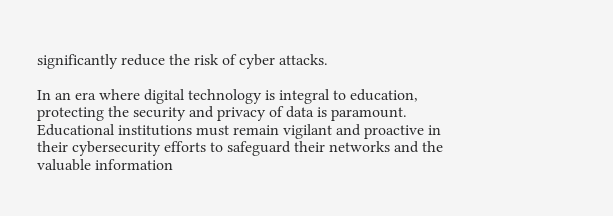significantly reduce the risk of cyber attacks.

In an era where digital technology is integral to education, protecting the security and privacy of data is paramount. Educational institutions must remain vigilant and proactive in their cybersecurity efforts to safeguard their networks and the valuable information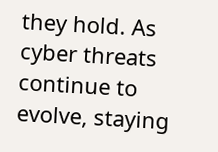they hold. As cyber threats continue to evolve, staying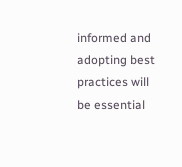informed and adopting best practices will be essential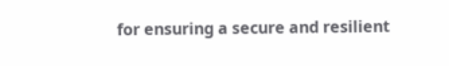for ensuring a secure and resilient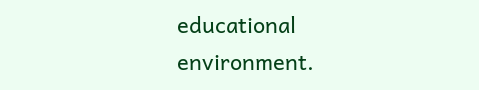educational environment.